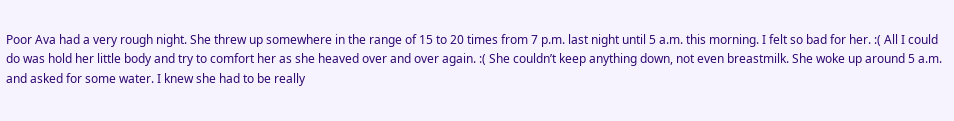Poor Ava had a very rough night. She threw up somewhere in the range of 15 to 20 times from 7 p.m. last night until 5 a.m. this morning. I felt so bad for her. :( All I could do was hold her little body and try to comfort her as she heaved over and over again. :( She couldn’t keep anything down, not even breastmilk. She woke up around 5 a.m. and asked for some water. I knew she had to be really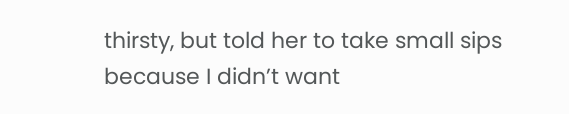thirsty, but told her to take small sips because I didn’t want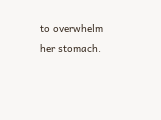to overwhelm her stomach.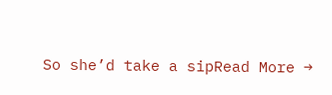So she’d take a sipRead More →